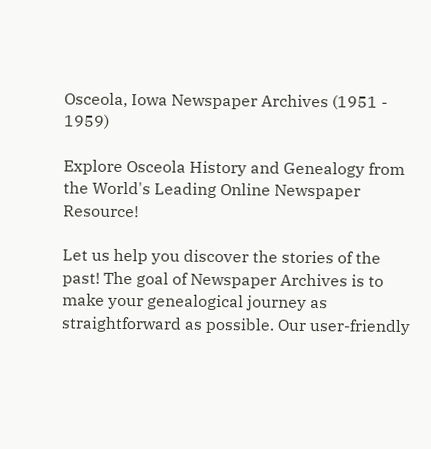Osceola, Iowa Newspaper Archives (1951 - 1959)

Explore Osceola History and Genealogy from the World's Leading Online Newspaper Resource!

Let us help you discover the stories of the past! The goal of Newspaper Archives is to make your genealogical journey as straightforward as possible. Our user-friendly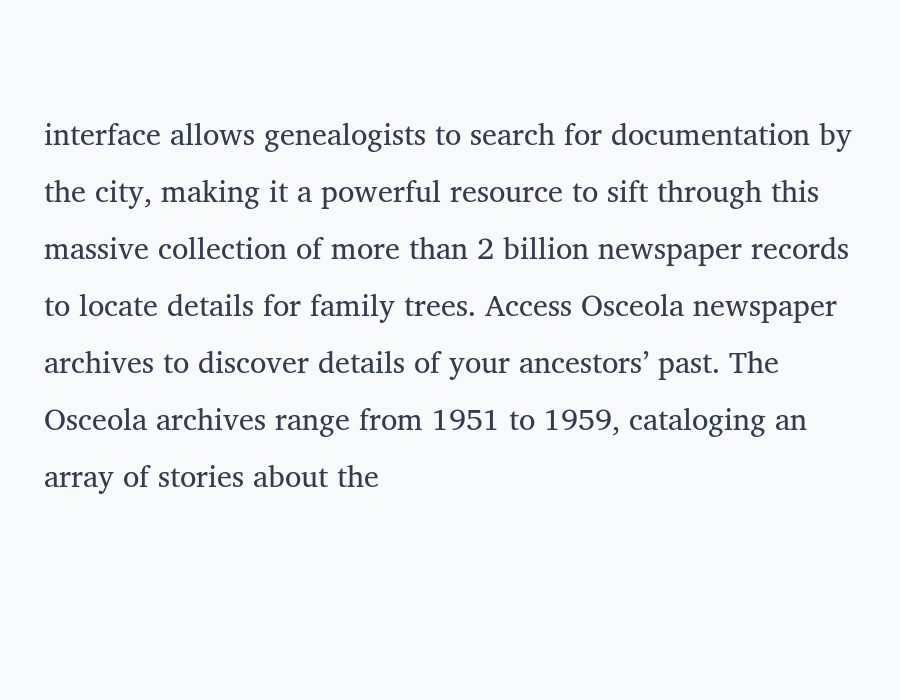interface allows genealogists to search for documentation by the city, making it a powerful resource to sift through this massive collection of more than 2 billion newspaper records to locate details for family trees. Access Osceola newspaper archives to discover details of your ancestors’ past. The Osceola archives range from 1951 to 1959, cataloging an array of stories about the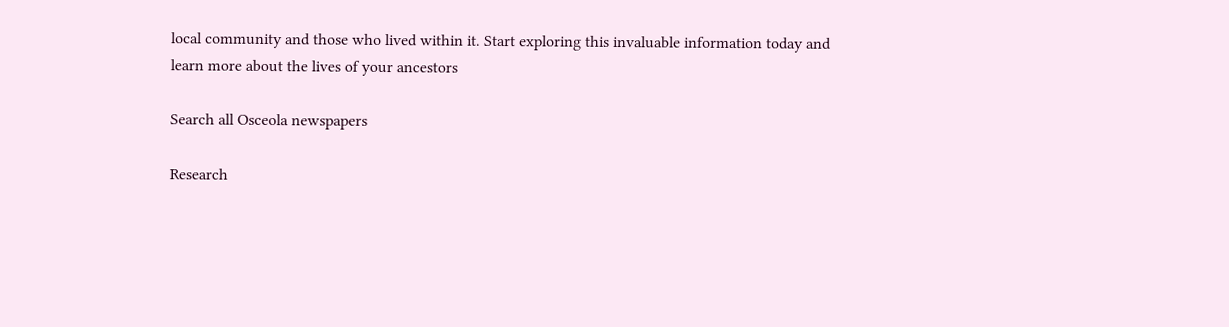local community and those who lived within it. Start exploring this invaluable information today and learn more about the lives of your ancestors

Search all Osceola newspapers

Research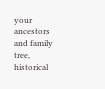your ancestors and family tree, historical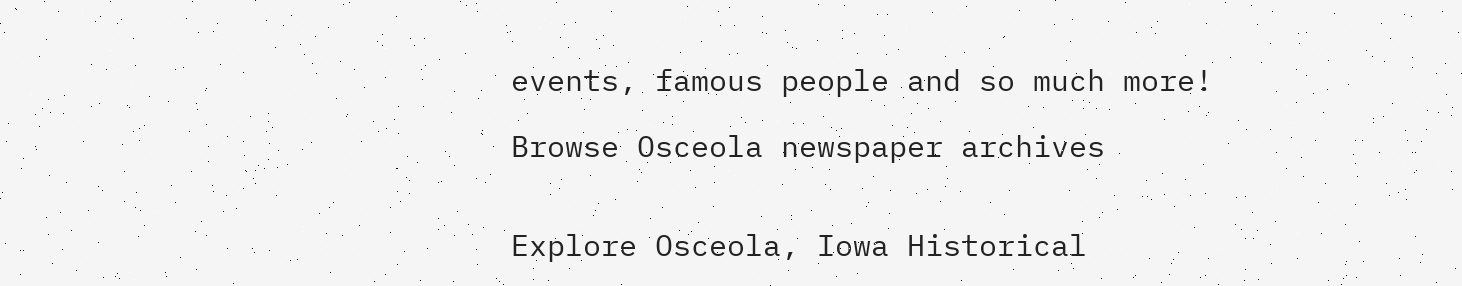events, famous people and so much more!

Browse Osceola newspaper archives


Explore Osceola, Iowa Historical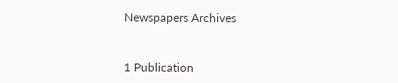Newspapers Archives


1 Publication